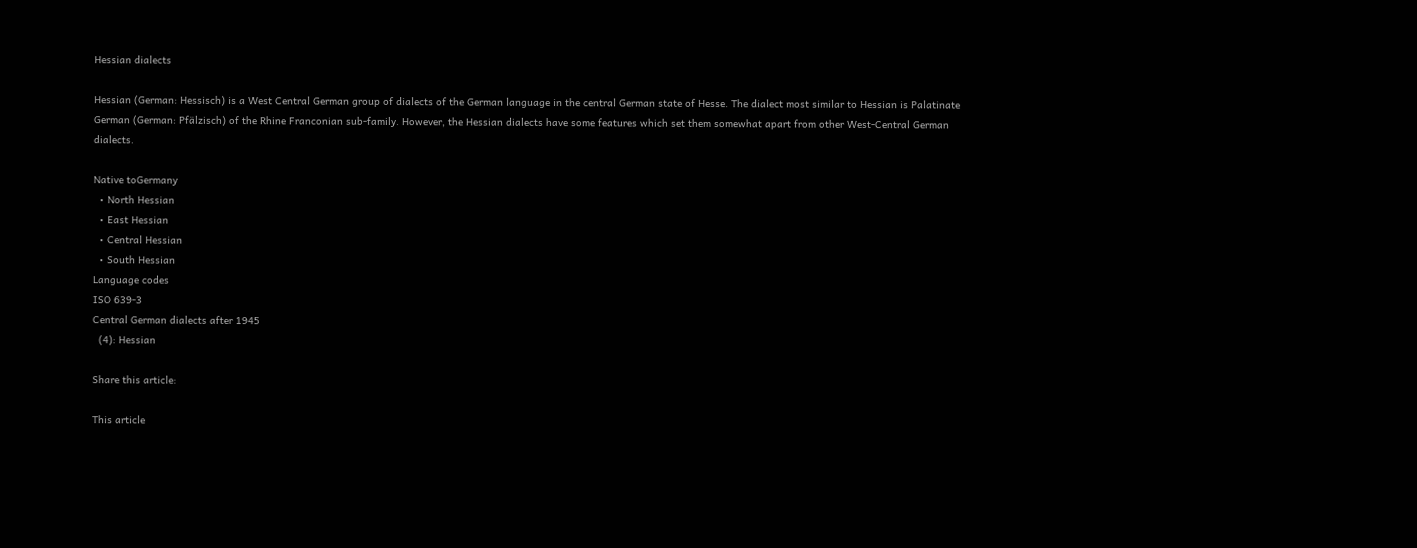Hessian dialects

Hessian (German: Hessisch) is a West Central German group of dialects of the German language in the central German state of Hesse. The dialect most similar to Hessian is Palatinate German (German: Pfälzisch) of the Rhine Franconian sub-family. However, the Hessian dialects have some features which set them somewhat apart from other West-Central German dialects.

Native toGermany
  • North Hessian
  • East Hessian
  • Central Hessian
  • South Hessian
Language codes
ISO 639-3
Central German dialects after 1945
  (4): Hessian

Share this article:

This article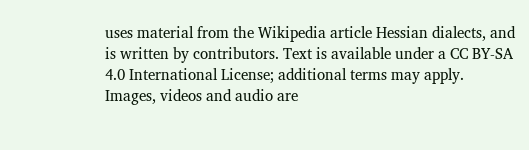uses material from the Wikipedia article Hessian dialects, and is written by contributors. Text is available under a CC BY-SA 4.0 International License; additional terms may apply. Images, videos and audio are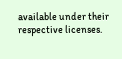available under their respective licenses.